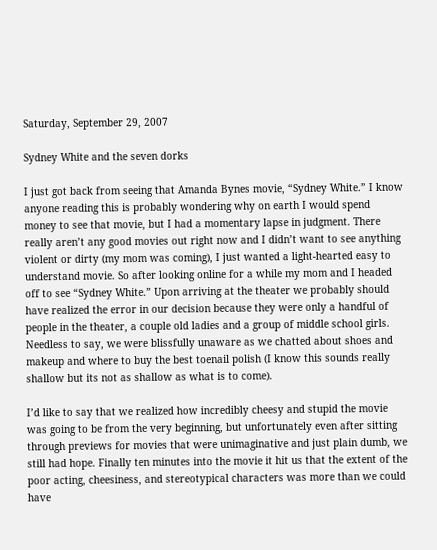Saturday, September 29, 2007

Sydney White and the seven dorks

I just got back from seeing that Amanda Bynes movie, “Sydney White.” I know anyone reading this is probably wondering why on earth I would spend money to see that movie, but I had a momentary lapse in judgment. There really aren’t any good movies out right now and I didn’t want to see anything violent or dirty (my mom was coming), I just wanted a light-hearted easy to understand movie. So after looking online for a while my mom and I headed off to see “Sydney White.” Upon arriving at the theater we probably should have realized the error in our decision because they were only a handful of people in the theater, a couple old ladies and a group of middle school girls. Needless to say, we were blissfully unaware as we chatted about shoes and makeup and where to buy the best toenail polish (I know this sounds really shallow but its not as shallow as what is to come).

I’d like to say that we realized how incredibly cheesy and stupid the movie was going to be from the very beginning, but unfortunately even after sitting through previews for movies that were unimaginative and just plain dumb, we still had hope. Finally ten minutes into the movie it hit us that the extent of the poor acting, cheesiness, and stereotypical characters was more than we could have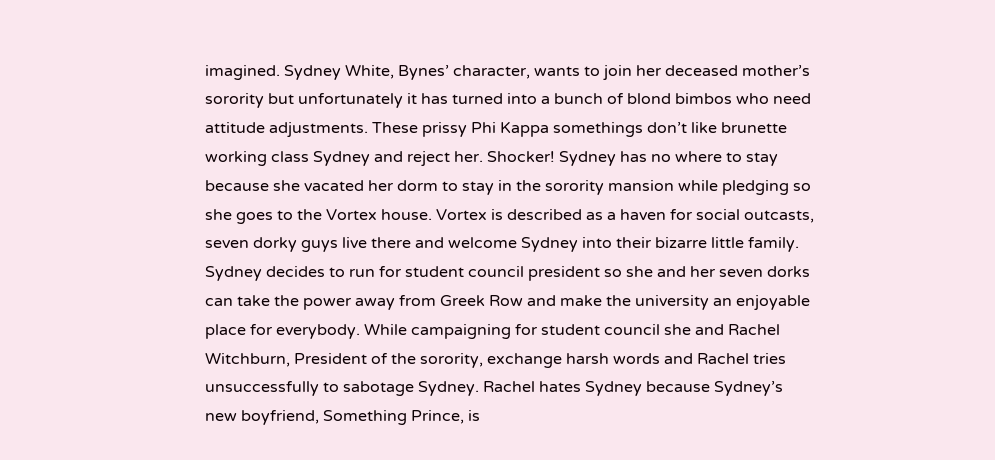imagined. Sydney White, Bynes’ character, wants to join her deceased mother’s sorority but unfortunately it has turned into a bunch of blond bimbos who need attitude adjustments. These prissy Phi Kappa somethings don’t like brunette working class Sydney and reject her. Shocker! Sydney has no where to stay because she vacated her dorm to stay in the sorority mansion while pledging so she goes to the Vortex house. Vortex is described as a haven for social outcasts, seven dorky guys live there and welcome Sydney into their bizarre little family. Sydney decides to run for student council president so she and her seven dorks can take the power away from Greek Row and make the university an enjoyable place for everybody. While campaigning for student council she and Rachel Witchburn, President of the sorority, exchange harsh words and Rachel tries unsuccessfully to sabotage Sydney. Rachel hates Sydney because Sydney’s new boyfriend, Something Prince, is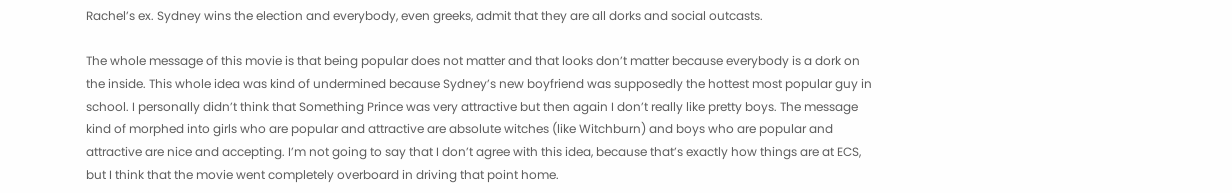Rachel’s ex. Sydney wins the election and everybody, even greeks, admit that they are all dorks and social outcasts.

The whole message of this movie is that being popular does not matter and that looks don’t matter because everybody is a dork on the inside. This whole idea was kind of undermined because Sydney’s new boyfriend was supposedly the hottest most popular guy in school. I personally didn’t think that Something Prince was very attractive but then again I don’t really like pretty boys. The message kind of morphed into girls who are popular and attractive are absolute witches (like Witchburn) and boys who are popular and attractive are nice and accepting. I’m not going to say that I don’t agree with this idea, because that’s exactly how things are at ECS, but I think that the movie went completely overboard in driving that point home.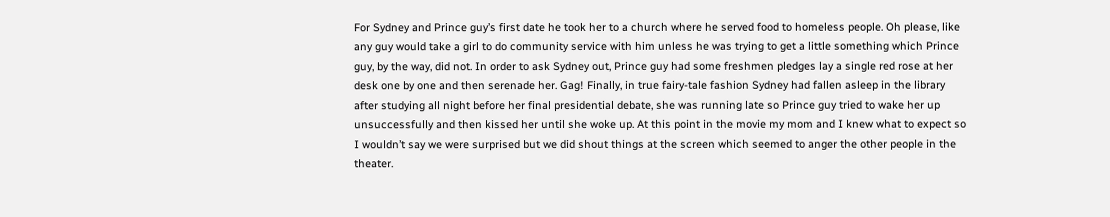For Sydney and Prince guy’s first date he took her to a church where he served food to homeless people. Oh please, like any guy would take a girl to do community service with him unless he was trying to get a little something which Prince guy, by the way, did not. In order to ask Sydney out, Prince guy had some freshmen pledges lay a single red rose at her desk one by one and then serenade her. Gag! Finally, in true fairy-tale fashion Sydney had fallen asleep in the library after studying all night before her final presidential debate, she was running late so Prince guy tried to wake her up unsuccessfully and then kissed her until she woke up. At this point in the movie my mom and I knew what to expect so I wouldn’t say we were surprised but we did shout things at the screen which seemed to anger the other people in the theater.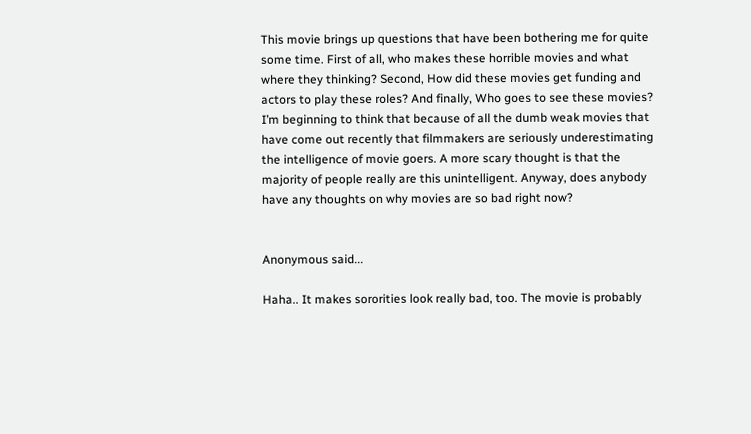This movie brings up questions that have been bothering me for quite some time. First of all, who makes these horrible movies and what where they thinking? Second, How did these movies get funding and actors to play these roles? And finally, Who goes to see these movies? I’m beginning to think that because of all the dumb weak movies that have come out recently that filmmakers are seriously underestimating the intelligence of movie goers. A more scary thought is that the majority of people really are this unintelligent. Anyway, does anybody have any thoughts on why movies are so bad right now?


Anonymous said...

Haha.. It makes sororities look really bad, too. The movie is probably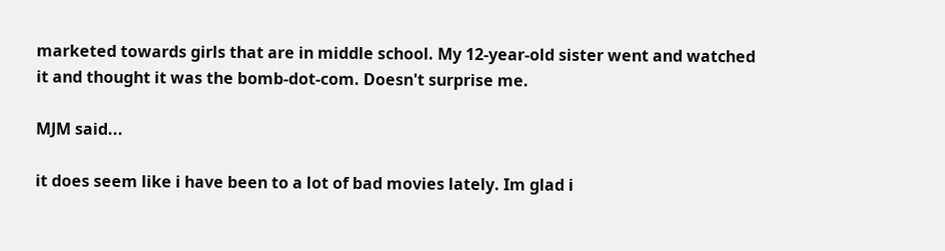marketed towards girls that are in middle school. My 12-year-old sister went and watched it and thought it was the bomb-dot-com. Doesn't surprise me.

MJM said...

it does seem like i have been to a lot of bad movies lately. Im glad i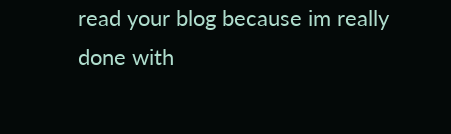read your blog because im really done with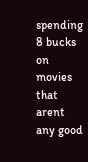spending 8 bucks on movies that arent any good